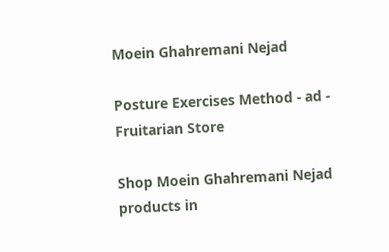Moein Ghahremani Nejad

Posture Exercises Method - ad - Fruitarian Store

Shop Moein Ghahremani Nejad products in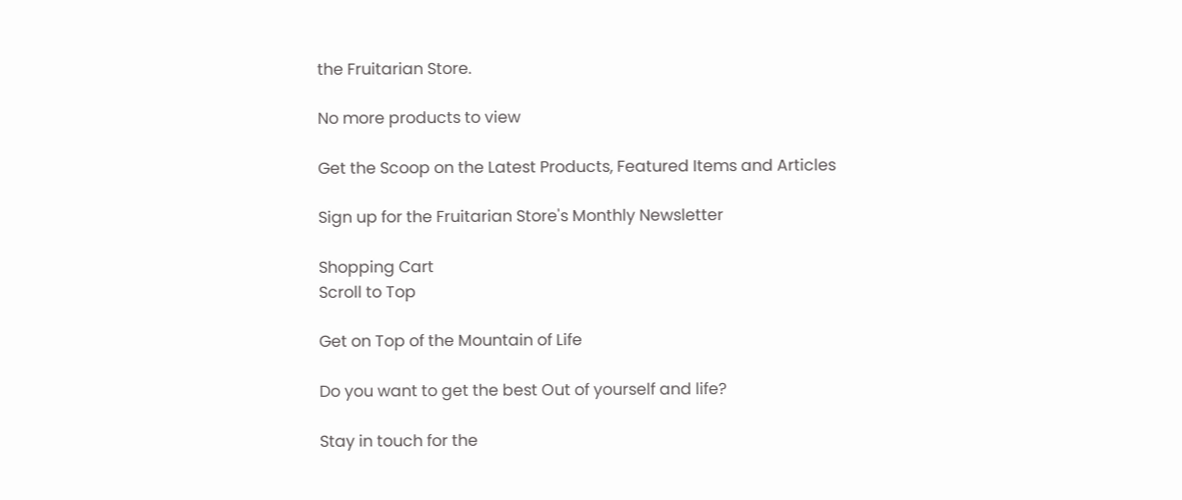the Fruitarian Store.

No more products to view

Get the Scoop on the Latest Products, Featured Items and Articles

Sign up for the Fruitarian Store's Monthly Newsletter

Shopping Cart
Scroll to Top

Get on Top of the Mountain of Life

Do you want to get the best Out of yourself and life?

Stay in touch for the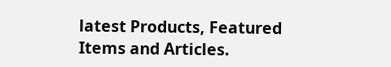latest Products, Featured Items and Articles.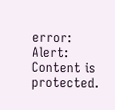error: Alert: Content is protected.